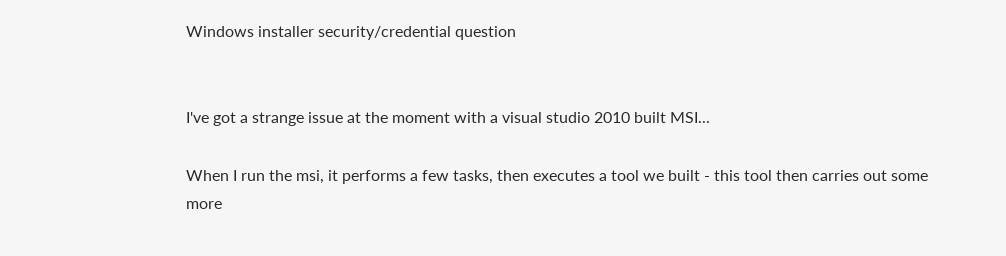Windows installer security/credential question


I've got a strange issue at the moment with a visual studio 2010 built MSI...

When I run the msi, it performs a few tasks, then executes a tool we built - this tool then carries out some more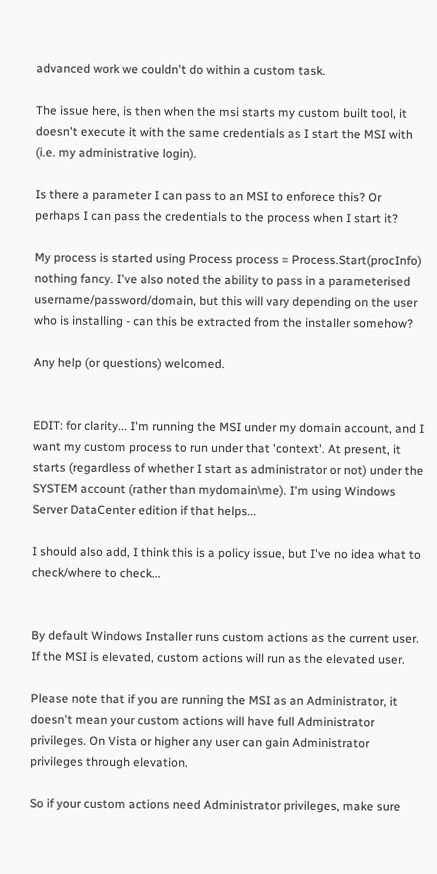advanced work we couldn't do within a custom task.

The issue here, is then when the msi starts my custom built tool, it doesn't execute it with the same credentials as I start the MSI with (i.e. my administrative login).

Is there a parameter I can pass to an MSI to enforece this? Or perhaps I can pass the credentials to the process when I start it?

My process is started using Process process = Process.Start(procInfo) nothing fancy. I've also noted the ability to pass in a parameterised username/password/domain, but this will vary depending on the user who is installing - can this be extracted from the installer somehow?

Any help (or questions) welcomed.


EDIT: for clarity... I'm running the MSI under my domain account, and I want my custom process to run under that 'context'. At present, it starts (regardless of whether I start as administrator or not) under the SYSTEM account (rather than mydomain\me). I'm using Windows Server DataCenter edition if that helps...

I should also add, I think this is a policy issue, but I've no idea what to check/where to check...


By default Windows Installer runs custom actions as the current user. If the MSI is elevated, custom actions will run as the elevated user.

Please note that if you are running the MSI as an Administrator, it doesn't mean your custom actions will have full Administrator privileges. On Vista or higher any user can gain Administrator privileges through elevation.

So if your custom actions need Administrator privileges, make sure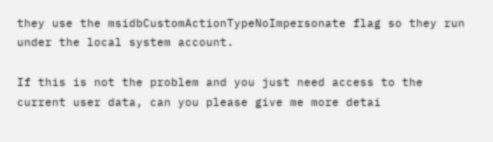they use the msidbCustomActionTypeNoImpersonate flag so they run under the local system account.

If this is not the problem and you just need access to the current user data, can you please give me more detai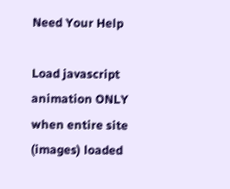Need Your Help

Load javascript animation ONLY when entire site (images) loaded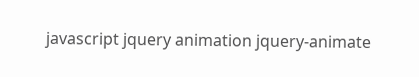javascript jquery animation jquery-animate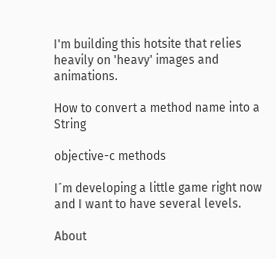I'm building this hotsite that relies heavily on 'heavy' images and animations.

How to convert a method name into a String

objective-c methods

I´m developing a little game right now and I want to have several levels.

About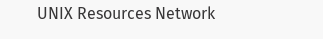UNIX Resources Network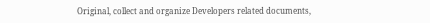Original, collect and organize Developers related documents,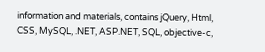information and materials, contains jQuery, Html, CSS, MySQL, .NET, ASP.NET, SQL, objective-c,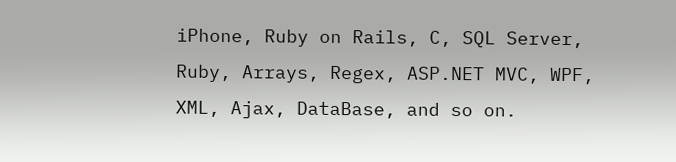iPhone, Ruby on Rails, C, SQL Server, Ruby, Arrays, Regex, ASP.NET MVC, WPF, XML, Ajax, DataBase, and so on.